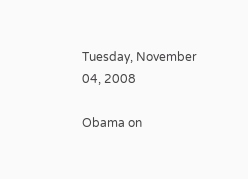Tuesday, November 04, 2008

Obama on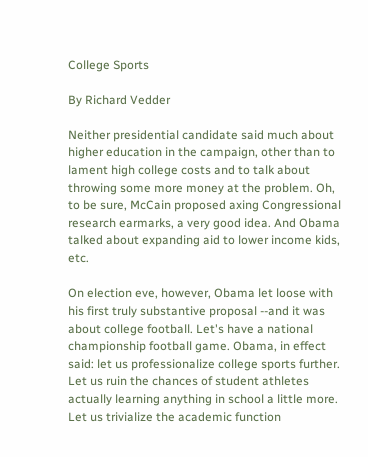College Sports

By Richard Vedder

Neither presidential candidate said much about higher education in the campaign, other than to lament high college costs and to talk about throwing some more money at the problem. Oh, to be sure, McCain proposed axing Congressional research earmarks, a very good idea. And Obama talked about expanding aid to lower income kids, etc.

On election eve, however, Obama let loose with his first truly substantive proposal --and it was about college football. Let's have a national championship football game. Obama, in effect said: let us professionalize college sports further. Let us ruin the chances of student athletes actually learning anything in school a little more. Let us trivialize the academic function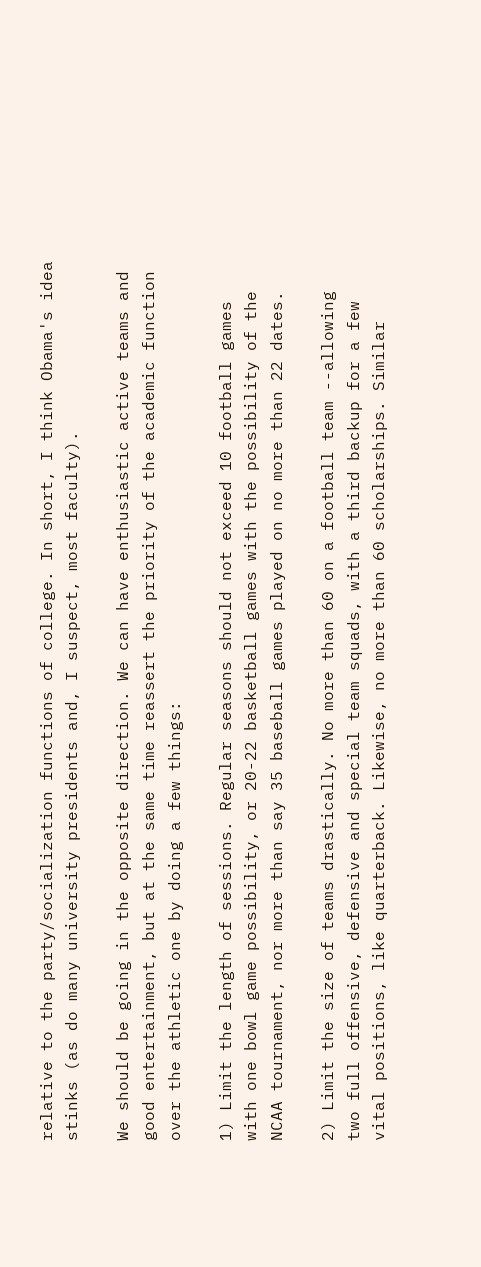relative to the party/socialization functions of college. In short, I think Obama's idea stinks (as do many university presidents and, I suspect, most faculty).

We should be going in the opposite direction. We can have enthusiastic active teams and good entertainment, but at the same time reassert the priority of the academic function over the athletic one by doing a few things:

1) Limit the length of sessions. Regular seasons should not exceed 10 football games with one bowl game possibility, or 20-22 basketball games with the possibility of the NCAA tournament, nor more than say 35 baseball games played on no more than 22 dates.

2) Limit the size of teams drastically. No more than 60 on a football team --allowing two full offensive, defensive and special team squads, with a third backup for a few vital positions, like quarterback. Likewise, no more than 60 scholarships. Similar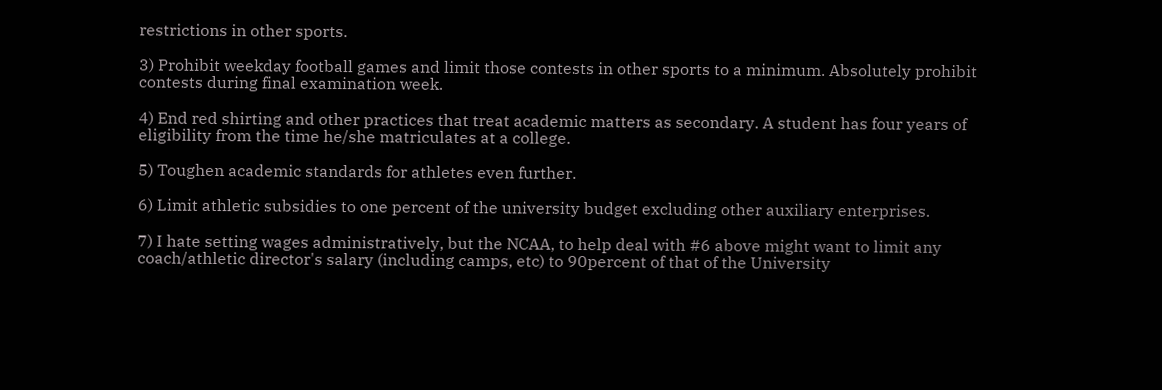restrictions in other sports.

3) Prohibit weekday football games and limit those contests in other sports to a minimum. Absolutely prohibit contests during final examination week.

4) End red shirting and other practices that treat academic matters as secondary. A student has four years of eligibility from the time he/she matriculates at a college.

5) Toughen academic standards for athletes even further.

6) Limit athletic subsidies to one percent of the university budget excluding other auxiliary enterprises.

7) I hate setting wages administratively, but the NCAA, to help deal with #6 above might want to limit any coach/athletic director's salary (including camps, etc) to 90percent of that of the University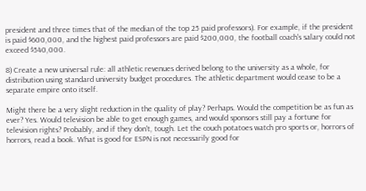president and three times that of the median of the top 25 paid professors). For example, if the president is paid $600,000, and the highest paid professors are paid $200,000, the football coach's salary could not exceed $540,000.

8) Create a new universal rule: all athletic revenues derived belong to the university as a whole, for distribution using standard university budget procedures. The athletic department would cease to be a separate empire onto itself.

Might there be a very slight reduction in the quality of play? Perhaps. Would the competition be as fun as ever? Yes. Would television be able to get enough games, and would sponsors still pay a fortune for television rights? Probably, and if they don't, tough. Let the couch potatoes watch pro sports or, horrors of horrors, read a book. What is good for ESPN is not necessarily good for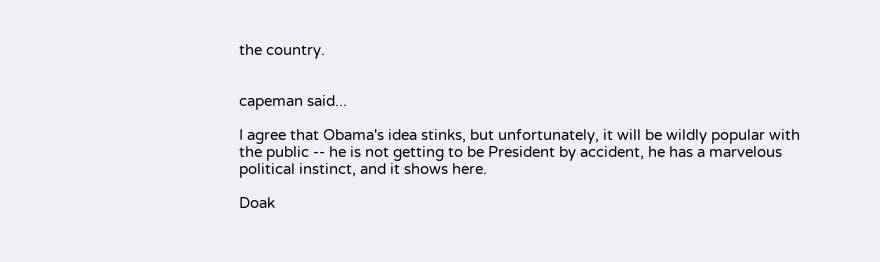the country.


capeman said...

I agree that Obama's idea stinks, but unfortunately, it will be wildly popular with the public -- he is not getting to be President by accident, he has a marvelous political instinct, and it shows here.

Doak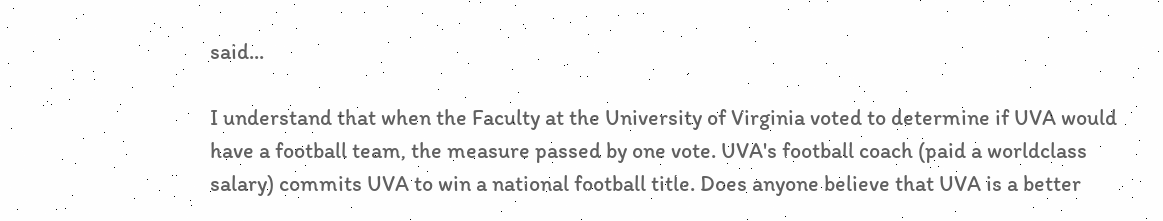said...

I understand that when the Faculty at the University of Virginia voted to determine if UVA would have a football team, the measure passed by one vote. UVA's football coach (paid a worldclass salary) commits UVA to win a national football title. Does anyone believe that UVA is a better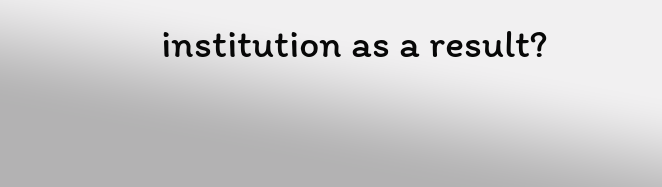institution as a result?